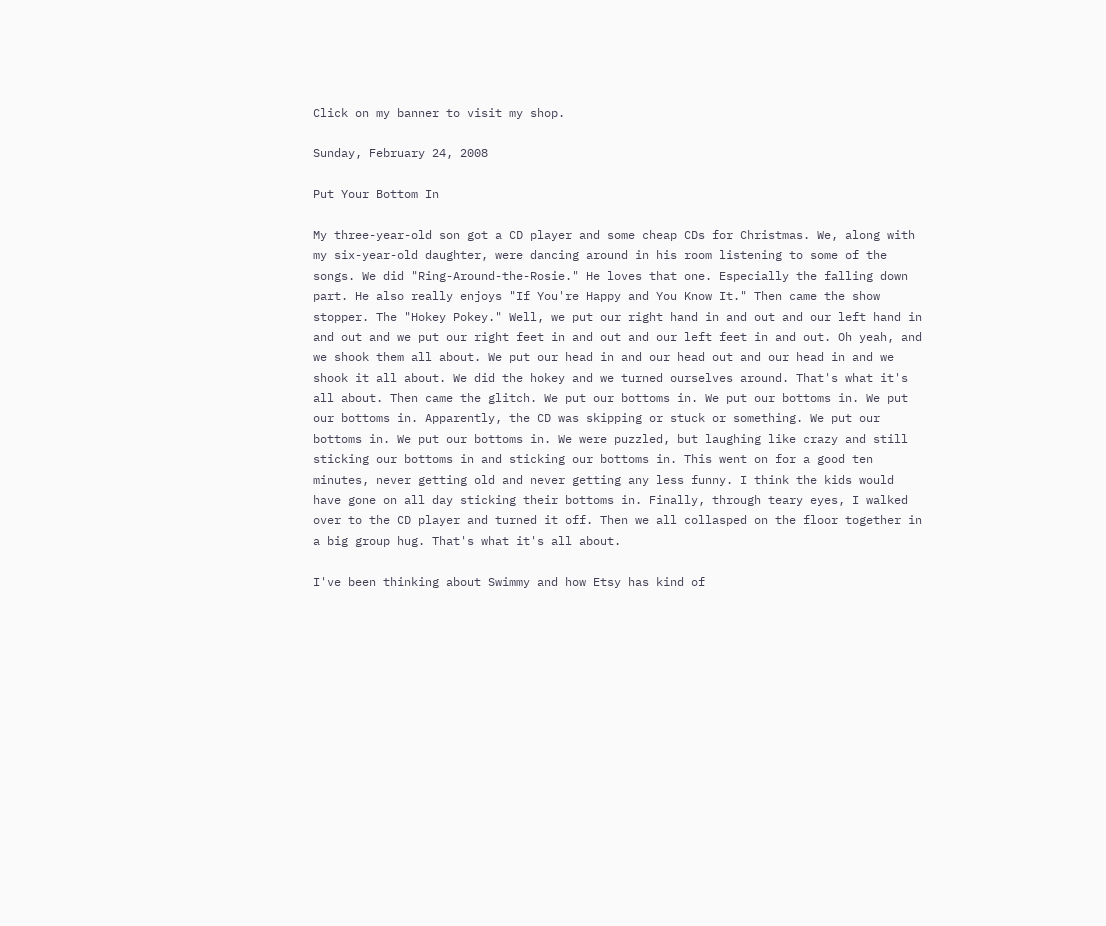Click on my banner to visit my shop.

Sunday, February 24, 2008

Put Your Bottom In

My three-year-old son got a CD player and some cheap CDs for Christmas. We, along with my six-year-old daughter, were dancing around in his room listening to some of the songs. We did "Ring-Around-the-Rosie." He loves that one. Especially the falling down part. He also really enjoys "If You're Happy and You Know It." Then came the show stopper. The "Hokey Pokey." Well, we put our right hand in and out and our left hand in and out and we put our right feet in and out and our left feet in and out. Oh yeah, and we shook them all about. We put our head in and our head out and our head in and we shook it all about. We did the hokey and we turned ourselves around. That's what it's all about. Then came the glitch. We put our bottoms in. We put our bottoms in. We put our bottoms in. Apparently, the CD was skipping or stuck or something. We put our bottoms in. We put our bottoms in. We were puzzled, but laughing like crazy and still sticking our bottoms in and sticking our bottoms in. This went on for a good ten minutes, never getting old and never getting any less funny. I think the kids would have gone on all day sticking their bottoms in. Finally, through teary eyes, I walked over to the CD player and turned it off. Then we all collasped on the floor together in a big group hug. That's what it's all about.

I've been thinking about Swimmy and how Etsy has kind of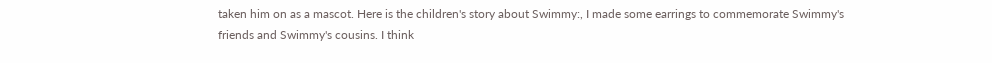taken him on as a mascot. Here is the children's story about Swimmy:, I made some earrings to commemorate Swimmy's friends and Swimmy's cousins. I think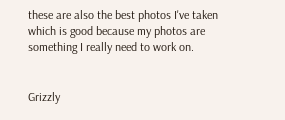these are also the best photos I've taken which is good because my photos are something I really need to work on.


Grizzly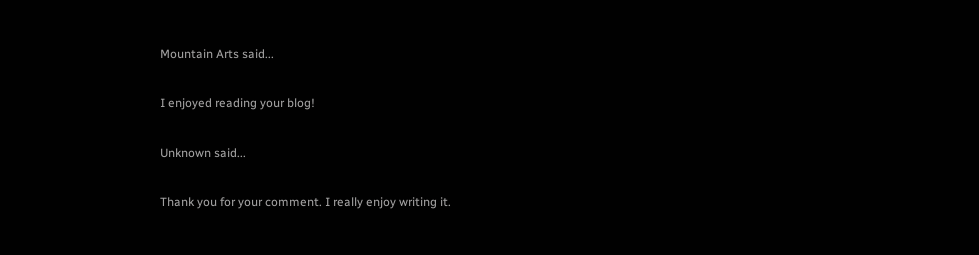Mountain Arts said...

I enjoyed reading your blog!

Unknown said...

Thank you for your comment. I really enjoy writing it.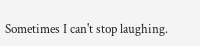Sometimes I can't stop laughing.